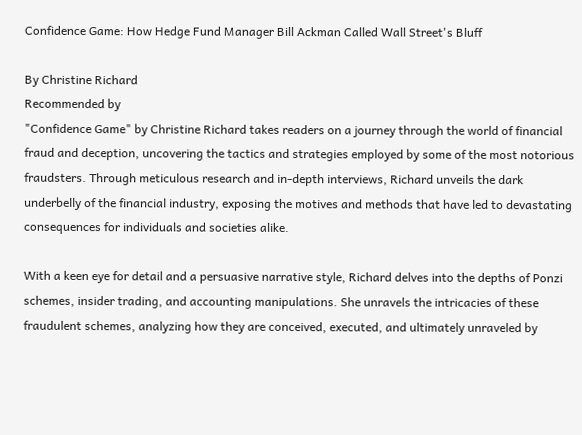Confidence Game: How Hedge Fund Manager Bill Ackman Called Wall Street's Bluff

By Christine Richard
Recommended by
"Confidence Game" by Christine Richard takes readers on a journey through the world of financial fraud and deception, uncovering the tactics and strategies employed by some of the most notorious fraudsters. Through meticulous research and in-depth interviews, Richard unveils the dark underbelly of the financial industry, exposing the motives and methods that have led to devastating consequences for individuals and societies alike.

With a keen eye for detail and a persuasive narrative style, Richard delves into the depths of Ponzi schemes, insider trading, and accounting manipulations. She unravels the intricacies of these fraudulent schemes, analyzing how they are conceived, executed, and ultimately unraveled by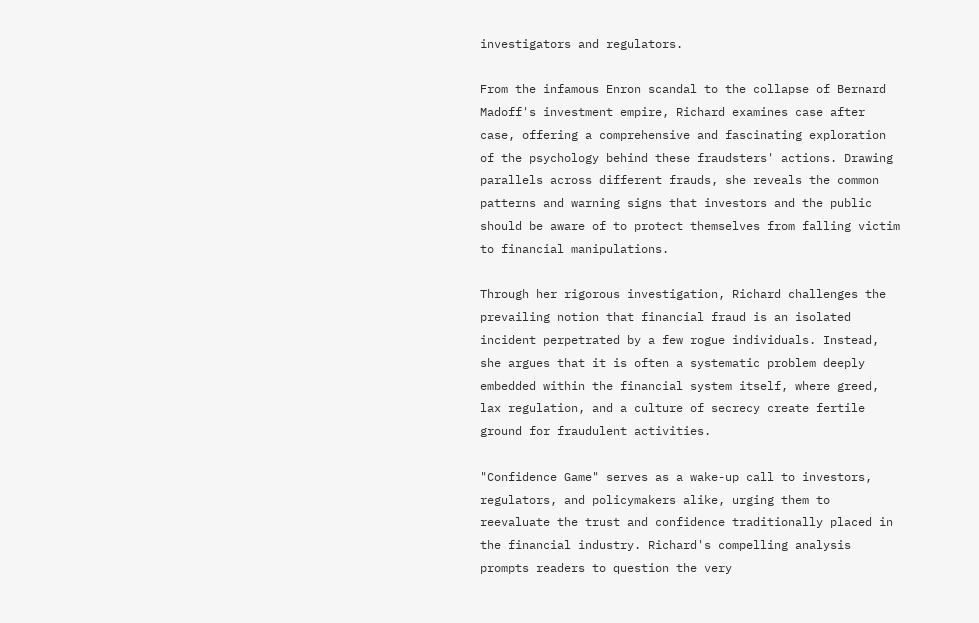investigators and regulators.

From the infamous Enron scandal to the collapse of Bernard Madoff's investment empire, Richard examines case after case, offering a comprehensive and fascinating exploration of the psychology behind these fraudsters' actions. Drawing parallels across different frauds, she reveals the common patterns and warning signs that investors and the public should be aware of to protect themselves from falling victim to financial manipulations.

Through her rigorous investigation, Richard challenges the prevailing notion that financial fraud is an isolated incident perpetrated by a few rogue individuals. Instead, she argues that it is often a systematic problem deeply embedded within the financial system itself, where greed, lax regulation, and a culture of secrecy create fertile ground for fraudulent activities.

"Confidence Game" serves as a wake-up call to investors, regulators, and policymakers alike, urging them to reevaluate the trust and confidence traditionally placed in the financial industry. Richard's compelling analysis prompts readers to question the very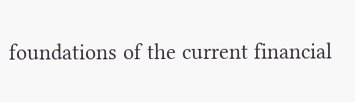foundations of the current financial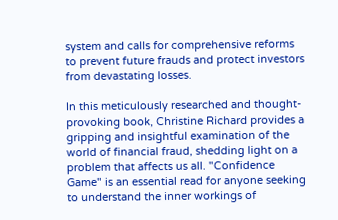system and calls for comprehensive reforms to prevent future frauds and protect investors from devastating losses.

In this meticulously researched and thought-provoking book, Christine Richard provides a gripping and insightful examination of the world of financial fraud, shedding light on a problem that affects us all. "Confidence Game" is an essential read for anyone seeking to understand the inner workings of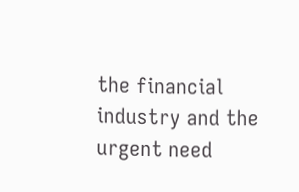the financial industry and the urgent need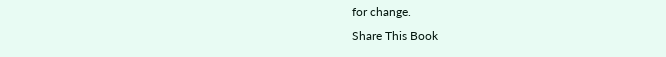for change.
Share This Book